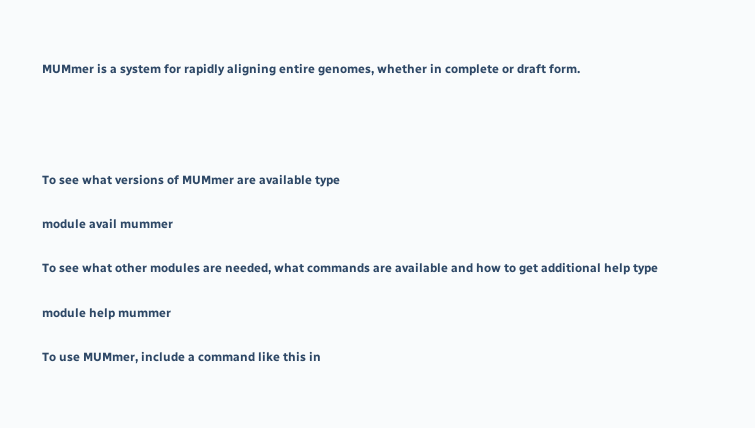MUMmer is a system for rapidly aligning entire genomes, whether in complete or draft form.




To see what versions of MUMmer are available type

module avail mummer

To see what other modules are needed, what commands are available and how to get additional help type

module help mummer

To use MUMmer, include a command like this in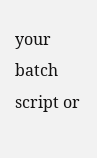your batch script or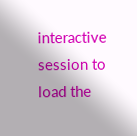interactive session to load the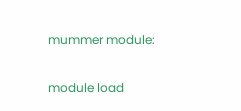mummer module:

module load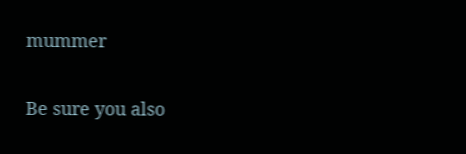mummer

Be sure you also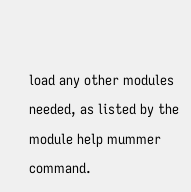load any other modules needed, as listed by the module help mummer command.